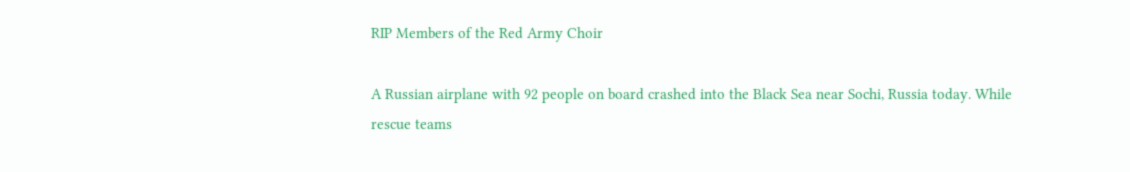RIP Members of the Red Army Choir

A Russian airplane with 92 people on board crashed into the Black Sea near Sochi, Russia today. While rescue teams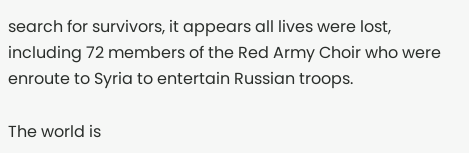search for survivors, it appears all lives were lost, including 72 members of the Red Army Choir who were enroute to Syria to entertain Russian troops.

The world is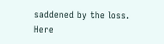saddened by the loss. Here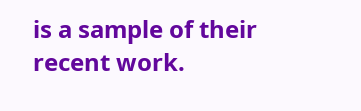is a sample of their recent work.